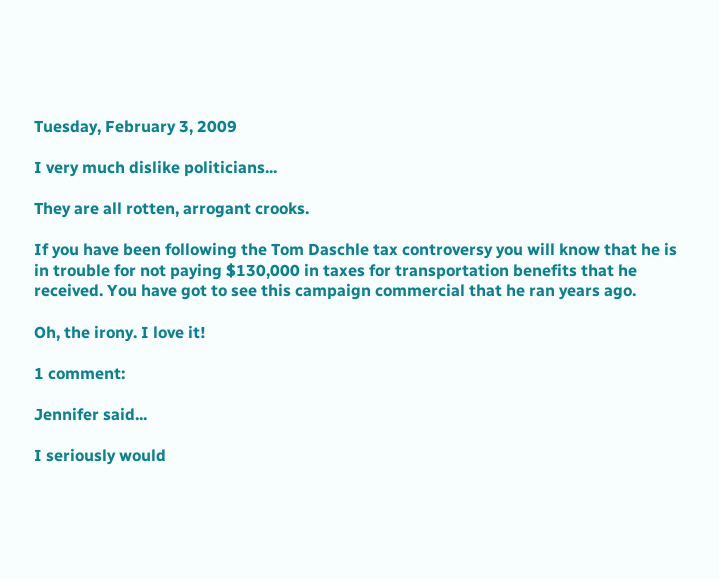Tuesday, February 3, 2009

I very much dislike politicians...

They are all rotten, arrogant crooks.

If you have been following the Tom Daschle tax controversy you will know that he is in trouble for not paying $130,000 in taxes for transportation benefits that he received. You have got to see this campaign commercial that he ran years ago.

Oh, the irony. I love it!

1 comment:

Jennifer said...

I seriously would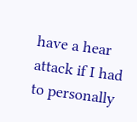have a hear attack if I had to personally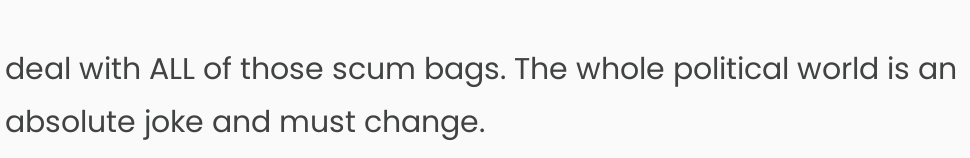deal with ALL of those scum bags. The whole political world is an absolute joke and must change.